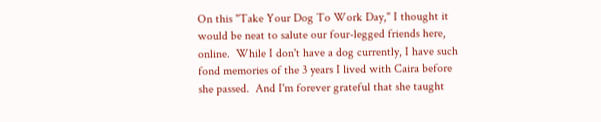On this "Take Your Dog To Work Day," I thought it would be neat to salute our four-legged friends here, online.  While I don't have a dog currently, I have such fond memories of the 3 years I lived with Caira before she passed.  And I'm forever grateful that she taught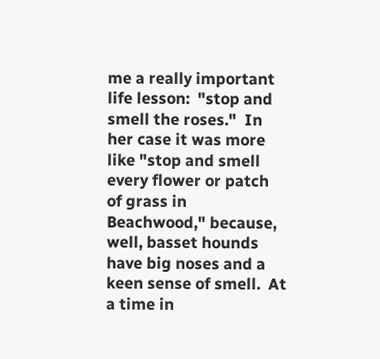me a really important life lesson:  "stop and smell the roses."  In her case it was more like "stop and smell every flower or patch of grass in Beachwood," because, well, basset hounds have big noses and a keen sense of smell.  At a time in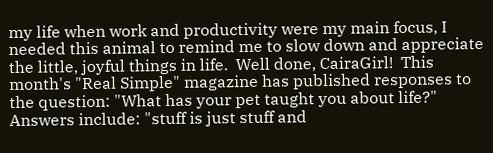my life when work and productivity were my main focus, I needed this animal to remind me to slow down and appreciate the little, joyful things in life.  Well done, CairaGirl!  This month's "Real Simple" magazine has published responses to the question: "What has your pet taught you about life?"  Answers include: "stuff is just stuff and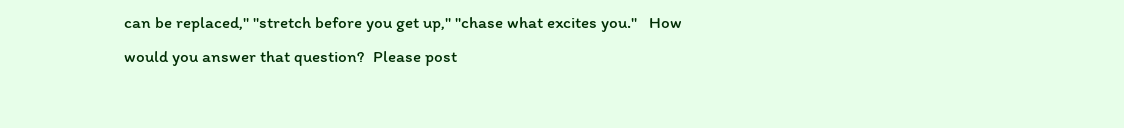can be replaced," "stretch before you get up," "chase what excites you."   How would you answer that question?  Please post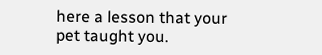here a lesson that your pet taught you.